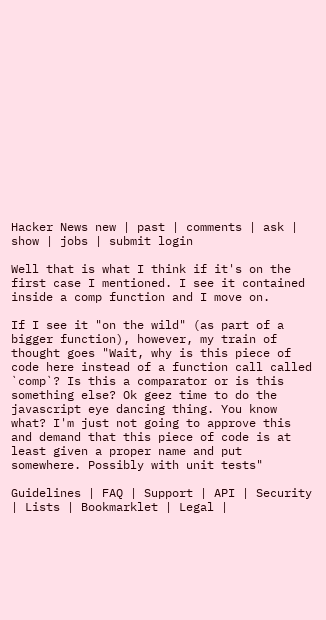Hacker News new | past | comments | ask | show | jobs | submit login

Well that is what I think if it's on the first case I mentioned. I see it contained inside a comp function and I move on.

If I see it "on the wild" (as part of a bigger function), however, my train of thought goes "Wait, why is this piece of code here instead of a function call called `comp`? Is this a comparator or is this something else? Ok geez time to do the javascript eye dancing thing. You know what? I'm just not going to approve this and demand that this piece of code is at least given a proper name and put somewhere. Possibly with unit tests"

Guidelines | FAQ | Support | API | Security | Lists | Bookmarklet | Legal |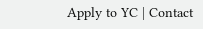Apply to YC | Contact